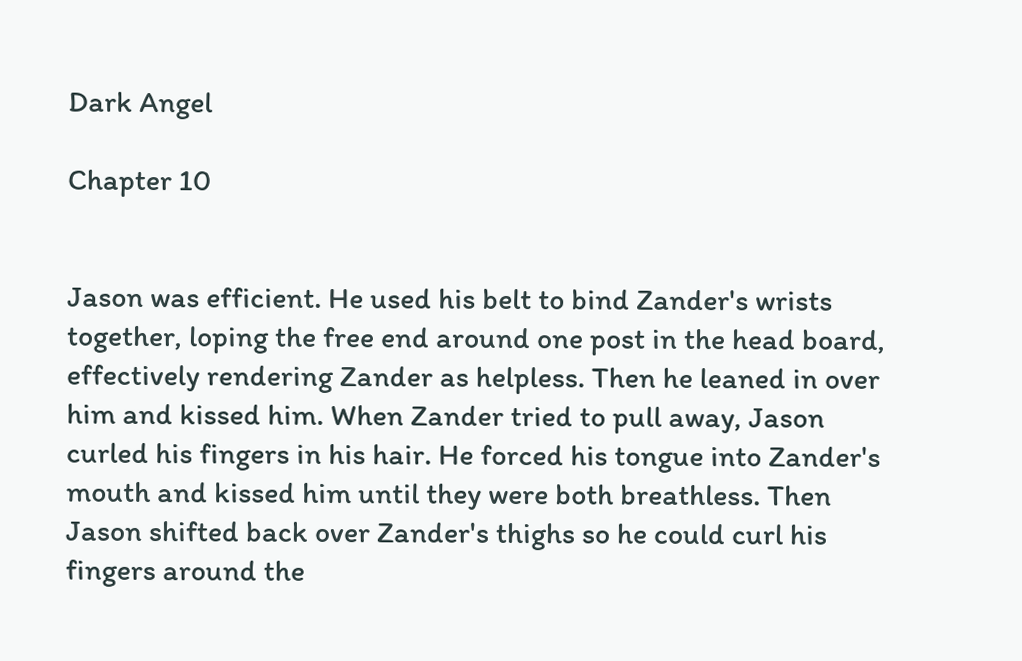Dark Angel

Chapter 10


Jason was efficient. He used his belt to bind Zander's wrists together, loping the free end around one post in the head board, effectively rendering Zander as helpless. Then he leaned in over him and kissed him. When Zander tried to pull away, Jason curled his fingers in his hair. He forced his tongue into Zander's mouth and kissed him until they were both breathless. Then Jason shifted back over Zander's thighs so he could curl his fingers around the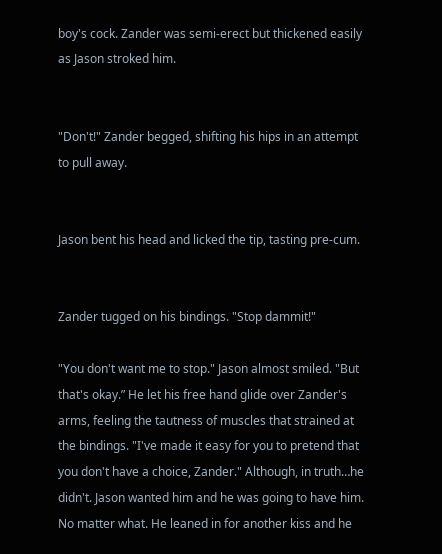boy's cock. Zander was semi-erect but thickened easily as Jason stroked him.


"Don't!" Zander begged, shifting his hips in an attempt to pull away.


Jason bent his head and licked the tip, tasting pre-cum.


Zander tugged on his bindings. "Stop dammit!"

"You don't want me to stop." Jason almost smiled. "But that's okay.” He let his free hand glide over Zander's arms, feeling the tautness of muscles that strained at the bindings. "I've made it easy for you to pretend that you don't have a choice, Zander." Although, in truth…he didn't. Jason wanted him and he was going to have him. No matter what. He leaned in for another kiss and he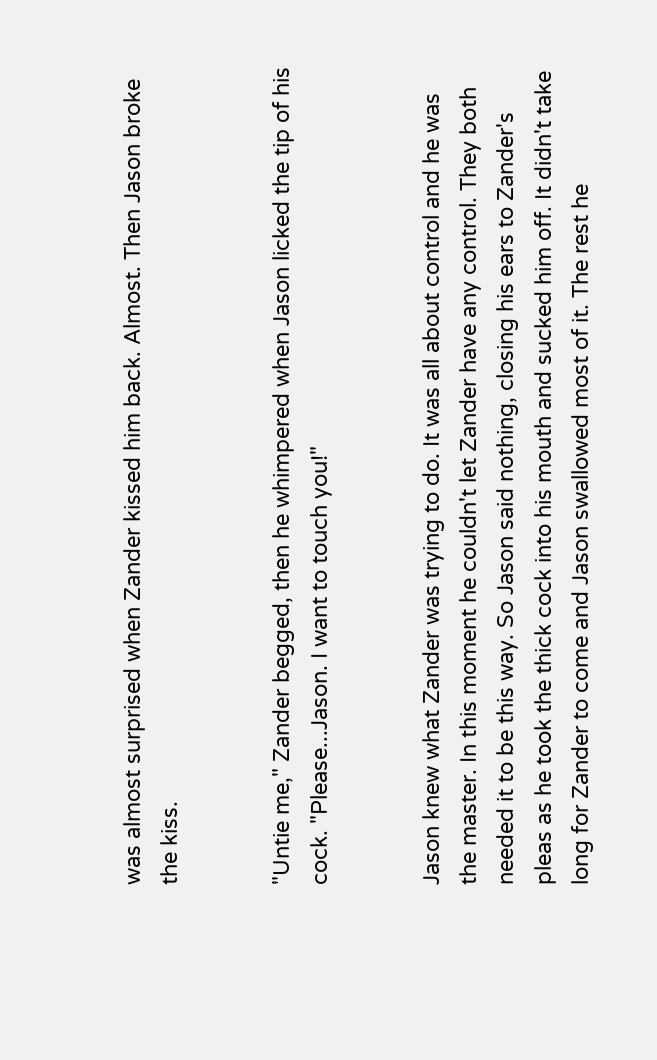was almost surprised when Zander kissed him back. Almost. Then Jason broke the kiss.


"Untie me," Zander begged, then he whimpered when Jason licked the tip of his cock. "Please...Jason. I want to touch you!"


Jason knew what Zander was trying to do. It was all about control and he was the master. In this moment he couldn't let Zander have any control. They both needed it to be this way. So Jason said nothing, closing his ears to Zander's pleas as he took the thick cock into his mouth and sucked him off. It didn't take long for Zander to come and Jason swallowed most of it. The rest he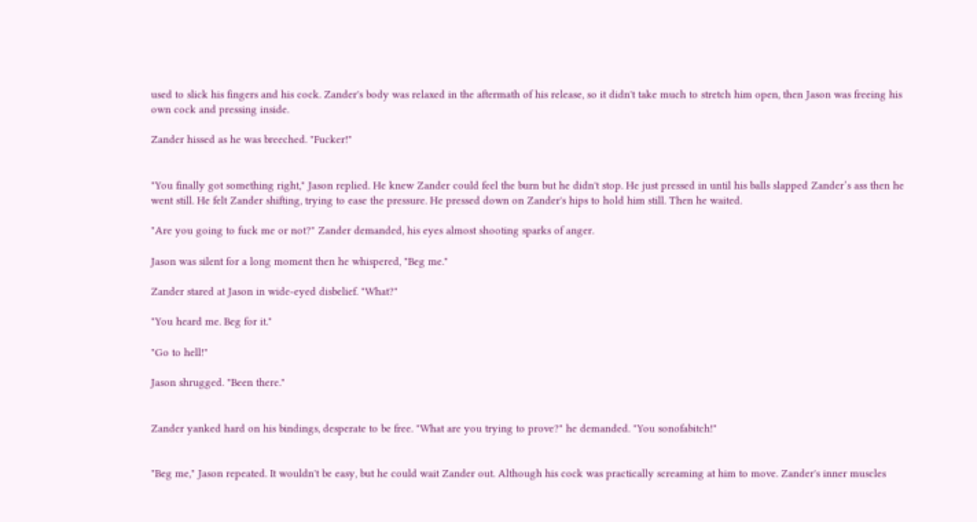used to slick his fingers and his cock. Zander's body was relaxed in the aftermath of his release, so it didn't take much to stretch him open, then Jason was freeing his own cock and pressing inside.

Zander hissed as he was breeched. "Fucker!"


"You finally got something right," Jason replied. He knew Zander could feel the burn but he didn't stop. He just pressed in until his balls slapped Zander’s ass then he went still. He felt Zander shifting, trying to ease the pressure. He pressed down on Zander's hips to hold him still. Then he waited.

"Are you going to fuck me or not?" Zander demanded, his eyes almost shooting sparks of anger.

Jason was silent for a long moment then he whispered, "Beg me."

Zander stared at Jason in wide-eyed disbelief. "What?"

"You heard me. Beg for it."

"Go to hell!"

Jason shrugged. "Been there."


Zander yanked hard on his bindings, desperate to be free. "What are you trying to prove?" he demanded. "You sonofabitch!"


"Beg me," Jason repeated. It wouldn't be easy, but he could wait Zander out. Although his cock was practically screaming at him to move. Zander's inner muscles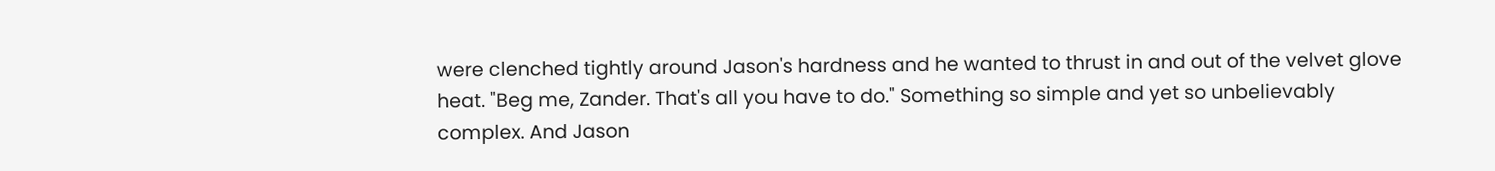were clenched tightly around Jason's hardness and he wanted to thrust in and out of the velvet glove heat. "Beg me, Zander. That's all you have to do." Something so simple and yet so unbelievably complex. And Jason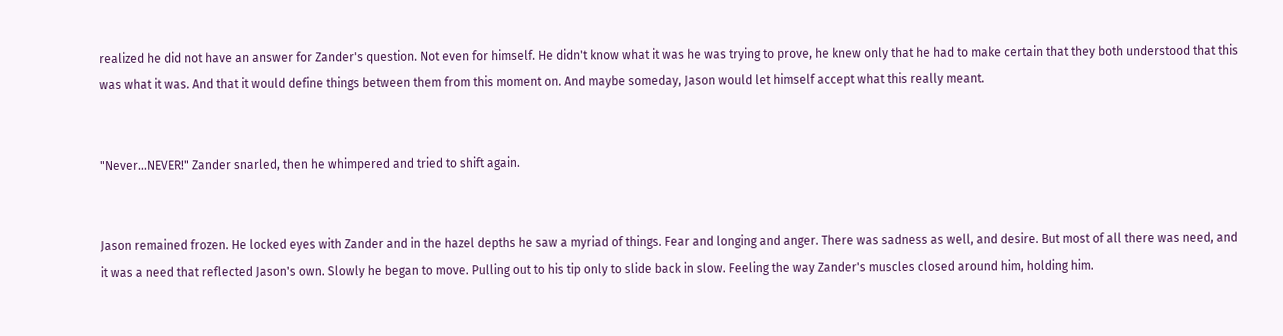realized he did not have an answer for Zander's question. Not even for himself. He didn't know what it was he was trying to prove, he knew only that he had to make certain that they both understood that this was what it was. And that it would define things between them from this moment on. And maybe someday, Jason would let himself accept what this really meant.


"Never...NEVER!" Zander snarled, then he whimpered and tried to shift again.


Jason remained frozen. He locked eyes with Zander and in the hazel depths he saw a myriad of things. Fear and longing and anger. There was sadness as well, and desire. But most of all there was need, and it was a need that reflected Jason's own. Slowly he began to move. Pulling out to his tip only to slide back in slow. Feeling the way Zander's muscles closed around him, holding him.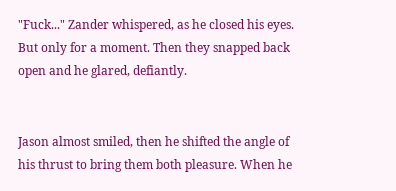"Fuck..." Zander whispered, as he closed his eyes. But only for a moment. Then they snapped back open and he glared, defiantly.


Jason almost smiled, then he shifted the angle of his thrust to bring them both pleasure. When he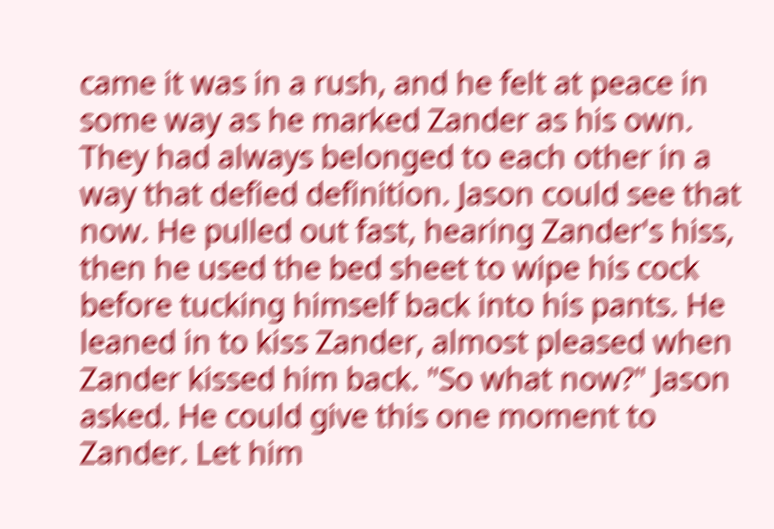came it was in a rush, and he felt at peace in some way as he marked Zander as his own. They had always belonged to each other in a way that defied definition. Jason could see that now. He pulled out fast, hearing Zander's hiss, then he used the bed sheet to wipe his cock before tucking himself back into his pants. He leaned in to kiss Zander, almost pleased when Zander kissed him back. "So what now?" Jason asked. He could give this one moment to Zander. Let him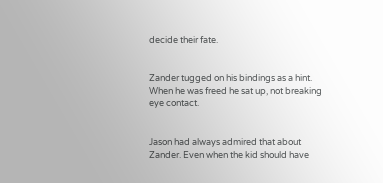decide their fate.


Zander tugged on his bindings as a hint. When he was freed he sat up, not breaking eye contact.


Jason had always admired that about Zander. Even when the kid should have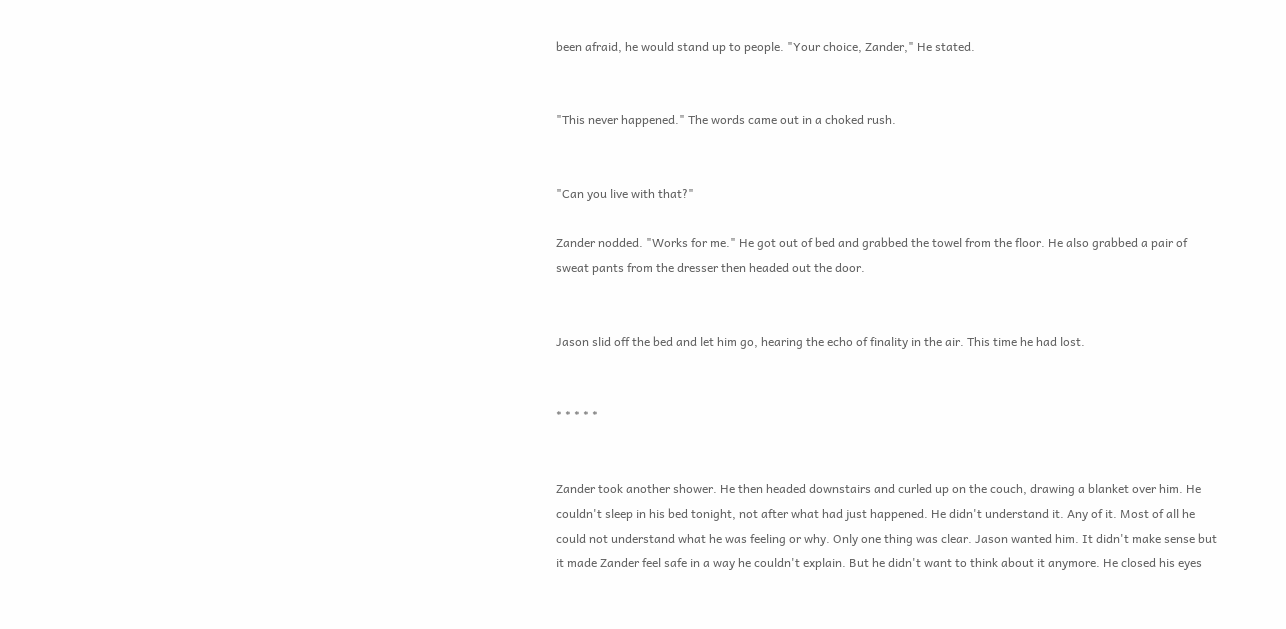been afraid, he would stand up to people. "Your choice, Zander," He stated.


"This never happened." The words came out in a choked rush.


"Can you live with that?"

Zander nodded. "Works for me." He got out of bed and grabbed the towel from the floor. He also grabbed a pair of sweat pants from the dresser then headed out the door.


Jason slid off the bed and let him go, hearing the echo of finality in the air. This time he had lost.


* * * * *


Zander took another shower. He then headed downstairs and curled up on the couch, drawing a blanket over him. He couldn't sleep in his bed tonight, not after what had just happened. He didn't understand it. Any of it. Most of all he could not understand what he was feeling or why. Only one thing was clear. Jason wanted him. It didn't make sense but it made Zander feel safe in a way he couldn't explain. But he didn't want to think about it anymore. He closed his eyes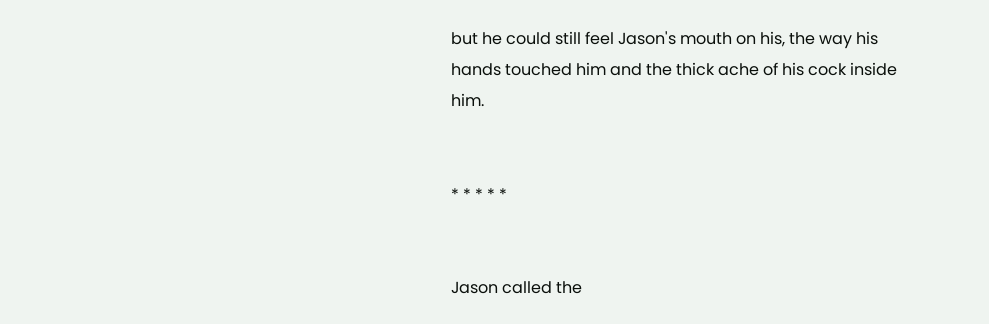but he could still feel Jason's mouth on his, the way his hands touched him and the thick ache of his cock inside him.


* * * * *


Jason called the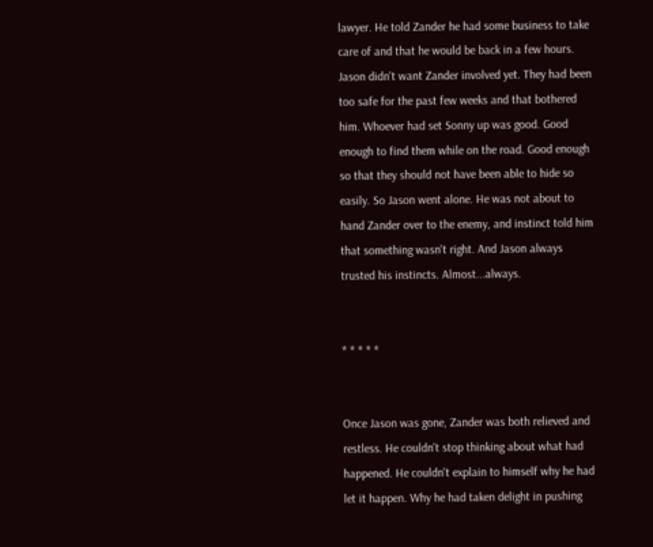lawyer. He told Zander he had some business to take care of and that he would be back in a few hours. Jason didn't want Zander involved yet. They had been too safe for the past few weeks and that bothered him. Whoever had set Sonny up was good. Good enough to find them while on the road. Good enough so that they should not have been able to hide so easily. So Jason went alone. He was not about to hand Zander over to the enemy, and instinct told him that something wasn't right. And Jason always trusted his instincts. Almost...always.


* * * * *


Once Jason was gone, Zander was both relieved and restless. He couldn't stop thinking about what had happened. He couldn't explain to himself why he had let it happen. Why he had taken delight in pushing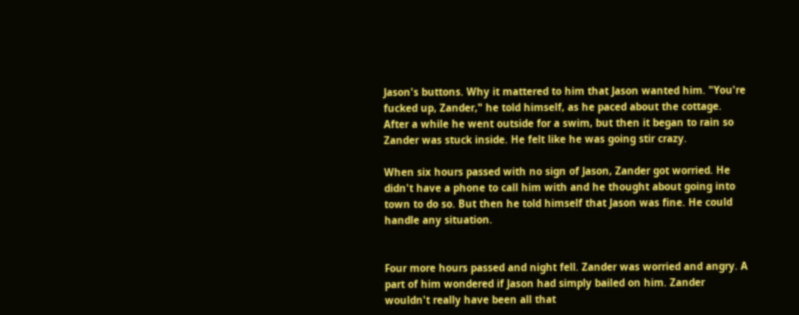Jason's buttons. Why it mattered to him that Jason wanted him. "You're fucked up, Zander," he told himself, as he paced about the cottage. After a while he went outside for a swim, but then it began to rain so Zander was stuck inside. He felt like he was going stir crazy.

When six hours passed with no sign of Jason, Zander got worried. He didn't have a phone to call him with and he thought about going into town to do so. But then he told himself that Jason was fine. He could handle any situation.


Four more hours passed and night fell. Zander was worried and angry. A part of him wondered if Jason had simply bailed on him. Zander wouldn't really have been all that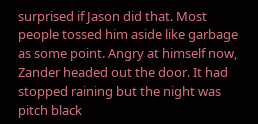surprised if Jason did that. Most people tossed him aside like garbage as some point. Angry at himself now, Zander headed out the door. It had stopped raining but the night was pitch black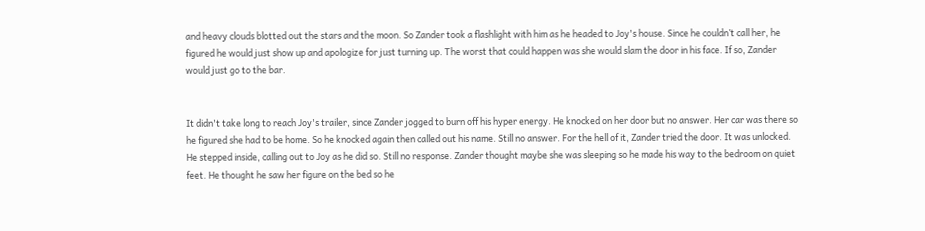and heavy clouds blotted out the stars and the moon. So Zander took a flashlight with him as he headed to Joy's house. Since he couldn’t call her, he figured he would just show up and apologize for just turning up. The worst that could happen was she would slam the door in his face. If so, Zander would just go to the bar.


It didn't take long to reach Joy's trailer, since Zander jogged to burn off his hyper energy. He knocked on her door but no answer. Her car was there so he figured she had to be home. So he knocked again then called out his name. Still no answer. For the hell of it, Zander tried the door. It was unlocked. He stepped inside, calling out to Joy as he did so. Still no response. Zander thought maybe she was sleeping so he made his way to the bedroom on quiet feet. He thought he saw her figure on the bed so he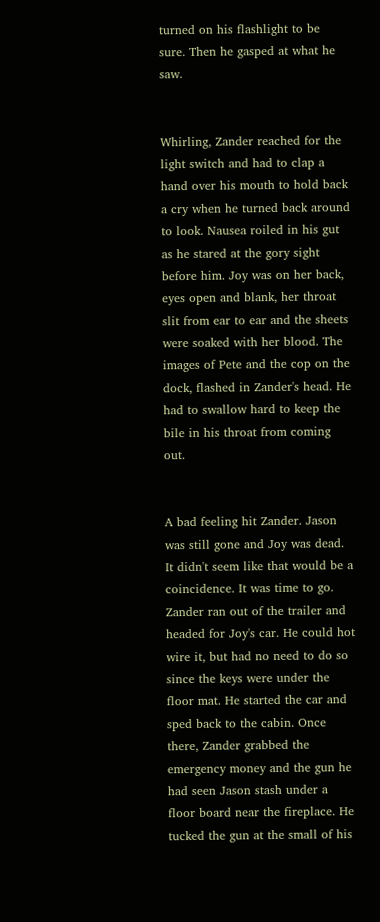turned on his flashlight to be sure. Then he gasped at what he saw.


Whirling, Zander reached for the light switch and had to clap a hand over his mouth to hold back a cry when he turned back around to look. Nausea roiled in his gut as he stared at the gory sight before him. Joy was on her back, eyes open and blank, her throat slit from ear to ear and the sheets were soaked with her blood. The images of Pete and the cop on the dock, flashed in Zander's head. He had to swallow hard to keep the bile in his throat from coming out.


A bad feeling hit Zander. Jason was still gone and Joy was dead. It didn't seem like that would be a coincidence. It was time to go. Zander ran out of the trailer and headed for Joy's car. He could hot wire it, but had no need to do so since the keys were under the floor mat. He started the car and sped back to the cabin. Once there, Zander grabbed the emergency money and the gun he had seen Jason stash under a floor board near the fireplace. He tucked the gun at the small of his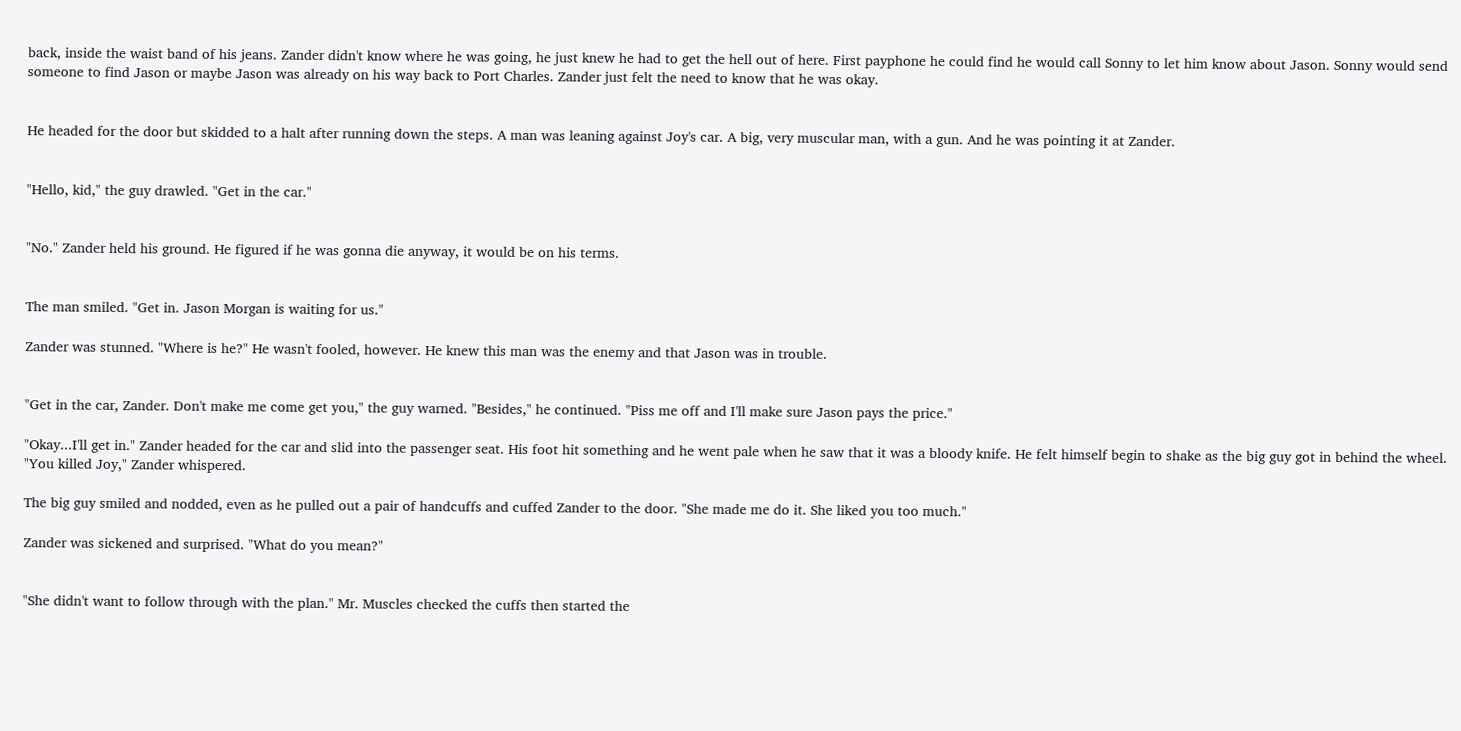back, inside the waist band of his jeans. Zander didn't know where he was going, he just knew he had to get the hell out of here. First payphone he could find he would call Sonny to let him know about Jason. Sonny would send someone to find Jason or maybe Jason was already on his way back to Port Charles. Zander just felt the need to know that he was okay.


He headed for the door but skidded to a halt after running down the steps. A man was leaning against Joy's car. A big, very muscular man, with a gun. And he was pointing it at Zander.


"Hello, kid," the guy drawled. "Get in the car."


"No." Zander held his ground. He figured if he was gonna die anyway, it would be on his terms.


The man smiled. "Get in. Jason Morgan is waiting for us."

Zander was stunned. "Where is he?" He wasn't fooled, however. He knew this man was the enemy and that Jason was in trouble.


"Get in the car, Zander. Don't make me come get you," the guy warned. "Besides," he continued. "Piss me off and I'll make sure Jason pays the price."

"Okay...I'll get in." Zander headed for the car and slid into the passenger seat. His foot hit something and he went pale when he saw that it was a bloody knife. He felt himself begin to shake as the big guy got in behind the wheel. "You killed Joy," Zander whispered.

The big guy smiled and nodded, even as he pulled out a pair of handcuffs and cuffed Zander to the door. "She made me do it. She liked you too much."

Zander was sickened and surprised. "What do you mean?"


"She didn't want to follow through with the plan." Mr. Muscles checked the cuffs then started the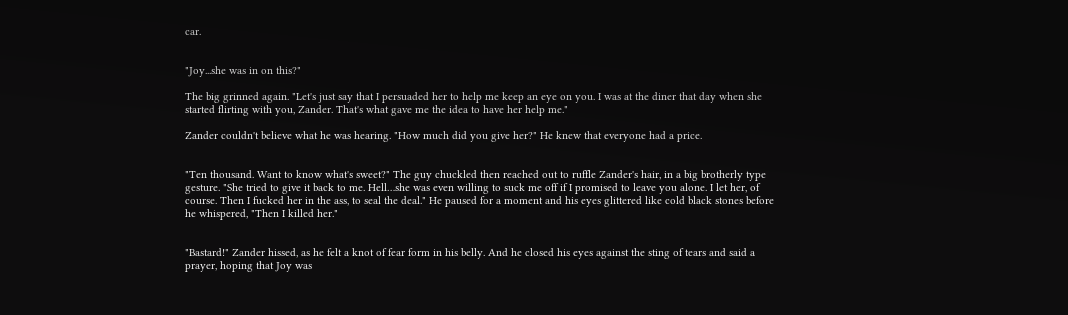car.


"Joy...she was in on this?"

The big grinned again. "Let's just say that I persuaded her to help me keep an eye on you. I was at the diner that day when she started flirting with you, Zander. That's what gave me the idea to have her help me."

Zander couldn't believe what he was hearing. "How much did you give her?" He knew that everyone had a price.


"Ten thousand. Want to know what's sweet?" The guy chuckled then reached out to ruffle Zander's hair, in a big brotherly type gesture. "She tried to give it back to me. Hell…she was even willing to suck me off if I promised to leave you alone. I let her, of course. Then I fucked her in the ass, to seal the deal." He paused for a moment and his eyes glittered like cold black stones before he whispered, "Then I killed her."


"Bastard!" Zander hissed, as he felt a knot of fear form in his belly. And he closed his eyes against the sting of tears and said a prayer, hoping that Joy was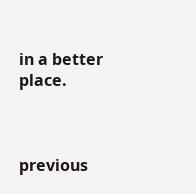in a better place.



previous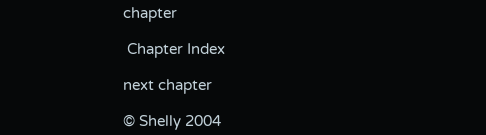chapter

 Chapter Index

next chapter

© Shelly 2004